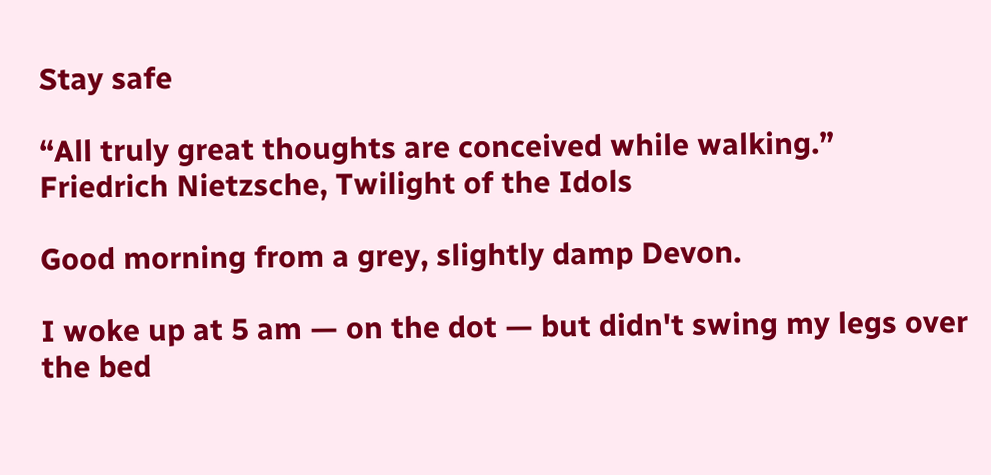Stay safe

“All truly great thoughts are conceived while walking.”
Friedrich Nietzsche, Twilight of the Idols

Good morning from a grey, slightly damp Devon.

I woke up at 5 am — on the dot — but didn't swing my legs over the bed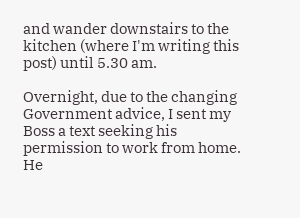and wander downstairs to the kitchen (where I'm writing this post) until 5.30 am.

Overnight, due to the changing Government advice, I sent my Boss a text seeking his permission to work from home. He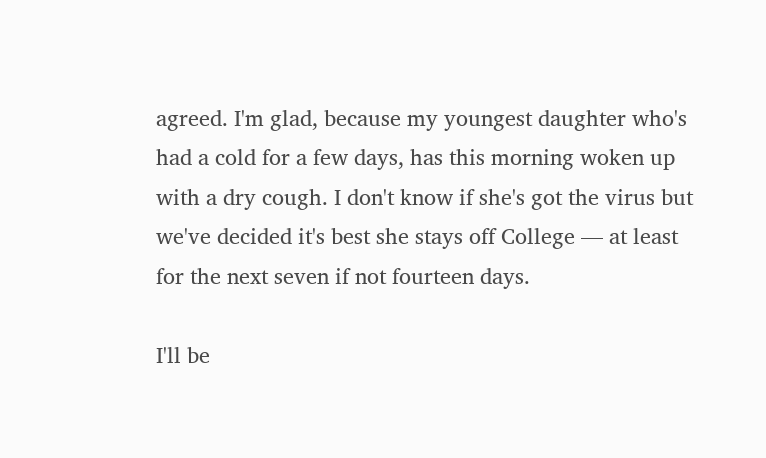agreed. I'm glad, because my youngest daughter who's had a cold for a few days, has this morning woken up with a dry cough. I don't know if she's got the virus but we've decided it's best she stays off College — at least for the next seven if not fourteen days.

I'll be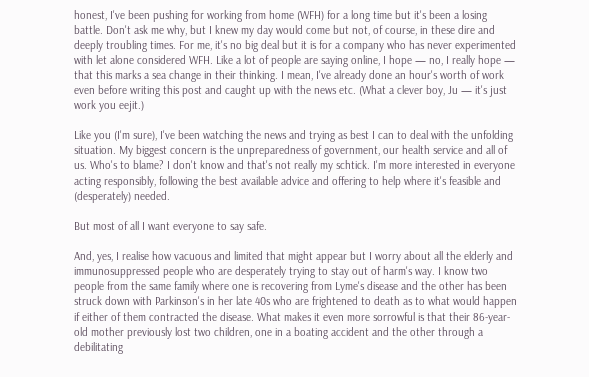honest, I've been pushing for working from home (WFH) for a long time but it's been a losing battle. Don't ask me why, but I knew my day would come but not, of course, in these dire and deeply troubling times. For me, it's no big deal but it is for a company who has never experimented with let alone considered WFH. Like a lot of people are saying online, I hope — no, I really hope — that this marks a sea change in their thinking. I mean, I've already done an hour's worth of work even before writing this post and caught up with the news etc. (What a clever boy, Ju — it's just work you eejit.)

Like you (I'm sure), I've been watching the news and trying as best I can to deal with the unfolding situation. My biggest concern is the unpreparedness of government, our health service and all of us. Who's to blame? I don't know and that's not really my schtick. I'm more interested in everyone acting responsibly, following the best available advice and offering to help where it's feasible and (desperately) needed.

But most of all I want everyone to say safe.

And, yes, I realise how vacuous and limited that might appear but I worry about all the elderly and immunosuppressed people who are desperately trying to stay out of harm's way. I know two people from the same family where one is recovering from Lyme's disease and the other has been struck down with Parkinson's in her late 40s who are frightened to death as to what would happen if either of them contracted the disease. What makes it even more sorrowful is that their 86-year-old mother previously lost two children, one in a boating accident and the other through a debilitating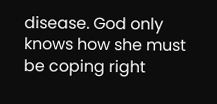disease. God only knows how she must be coping right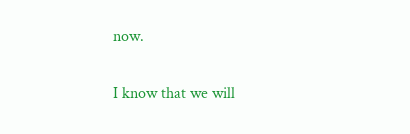now.

I know that we will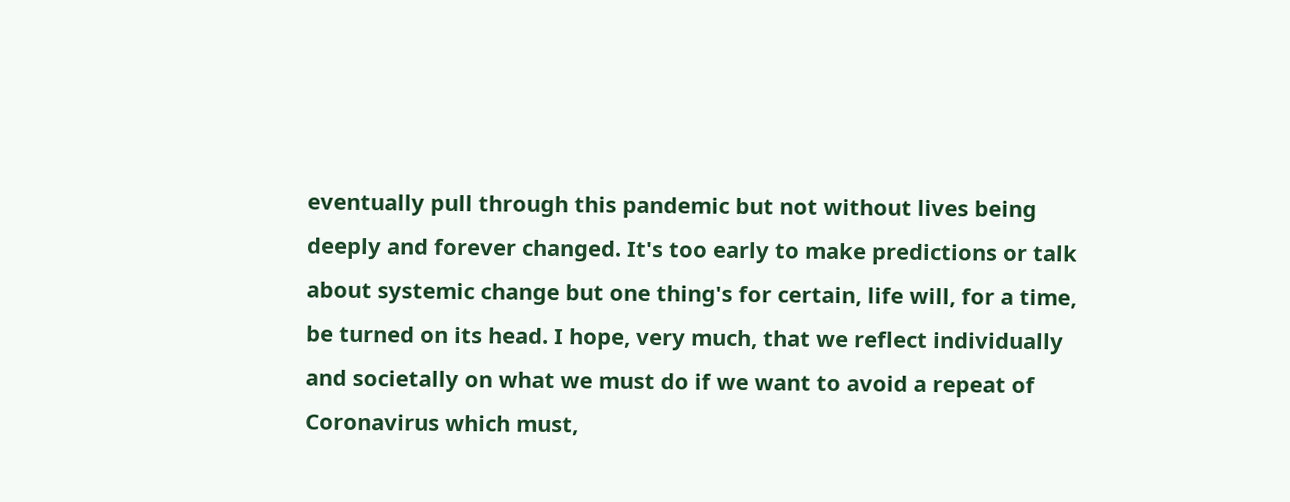eventually pull through this pandemic but not without lives being deeply and forever changed. It's too early to make predictions or talk about systemic change but one thing's for certain, life will, for a time, be turned on its head. I hope, very much, that we reflect individually and societally on what we must do if we want to avoid a repeat of Coronavirus which must,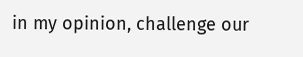in my opinion, challenge our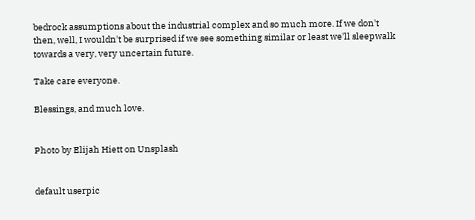bedrock assumptions about the industrial complex and so much more. If we don't then, well, I wouldn't be surprised if we see something similar or least we'll sleepwalk towards a very, very uncertain future.

Take care everyone.

Blessings, and much love.


Photo by Elijah Hiett on Unsplash


default userpic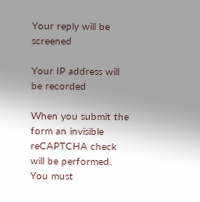Your reply will be screened

Your IP address will be recorded

When you submit the form an invisible reCAPTCHA check will be performed.
You must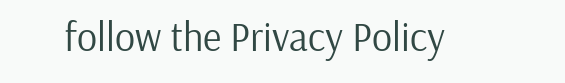follow the Privacy Policy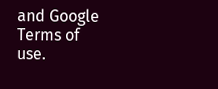and Google Terms of use.